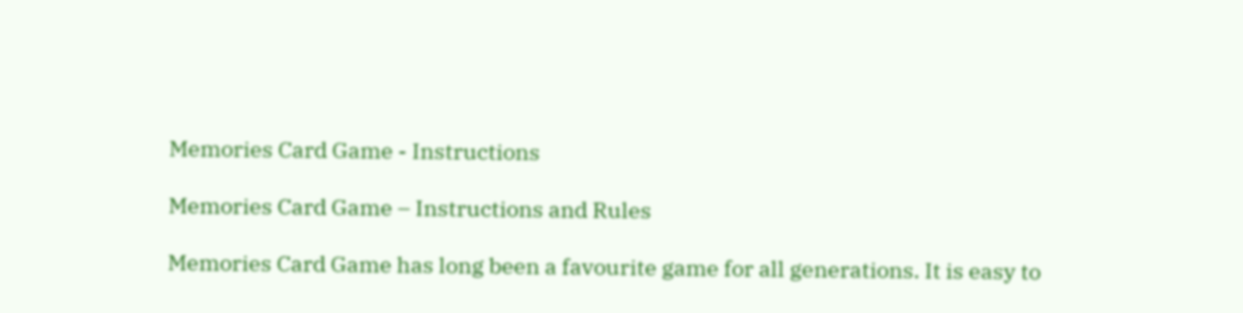Memories Card Game - Instructions

Memories Card Game – Instructions and Rules

Memories Card Game has long been a favourite game for all generations. It is easy to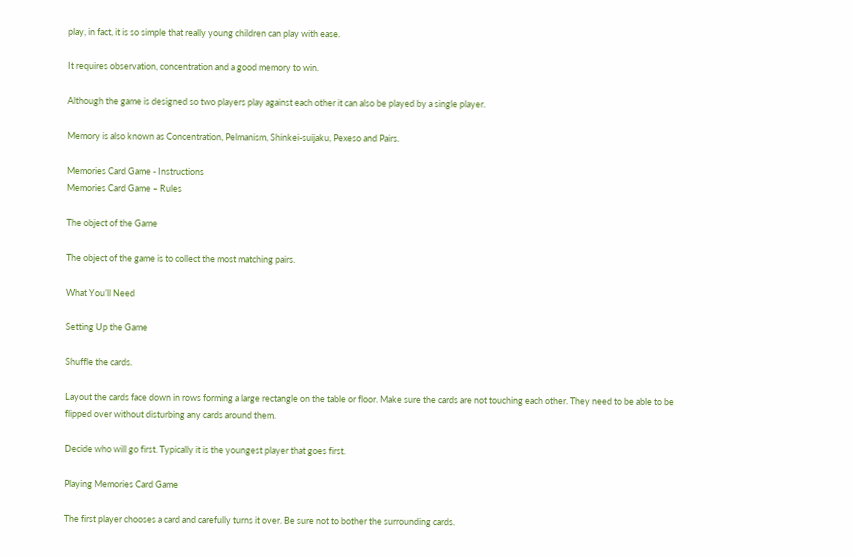play, in fact, it is so simple that really young children can play with ease.

It requires observation, concentration and a good memory to win.

Although the game is designed so two players play against each other it can also be played by a single player.

Memory is also known as Concentration, Pelmanism, Shinkei-suijaku, Pexeso and Pairs.

Memories Card Game - Instructions
Memories Card Game – Rules

The object of the Game

The object of the game is to collect the most matching pairs.

What You’ll Need

Setting Up the Game

Shuffle the cards.

Layout the cards face down in rows forming a large rectangle on the table or floor. Make sure the cards are not touching each other. They need to be able to be flipped over without disturbing any cards around them.

Decide who will go first. Typically it is the youngest player that goes first.

Playing Memories Card Game

The first player chooses a card and carefully turns it over. Be sure not to bother the surrounding cards.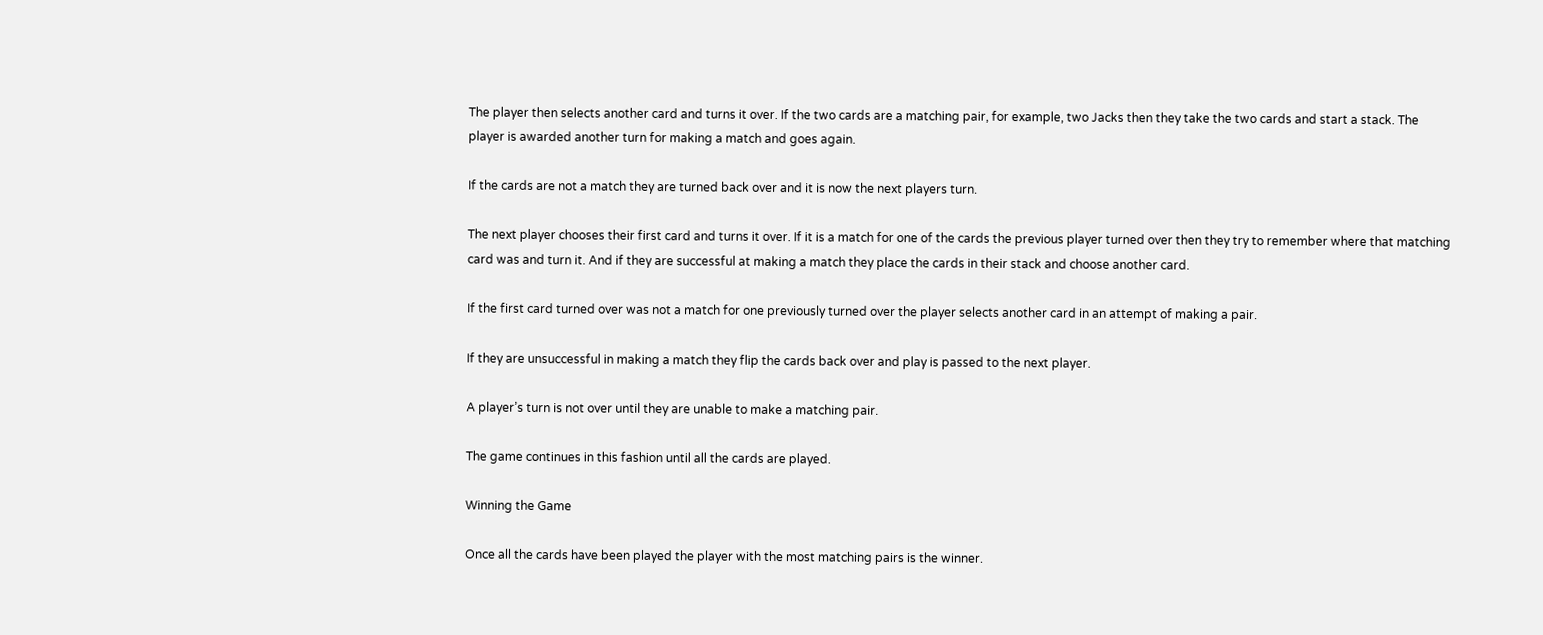The player then selects another card and turns it over. If the two cards are a matching pair, for example, two Jacks then they take the two cards and start a stack. The player is awarded another turn for making a match and goes again.

If the cards are not a match they are turned back over and it is now the next players turn.

The next player chooses their first card and turns it over. If it is a match for one of the cards the previous player turned over then they try to remember where that matching card was and turn it. And if they are successful at making a match they place the cards in their stack and choose another card.

If the first card turned over was not a match for one previously turned over the player selects another card in an attempt of making a pair.

If they are unsuccessful in making a match they flip the cards back over and play is passed to the next player.

A player’s turn is not over until they are unable to make a matching pair.

The game continues in this fashion until all the cards are played.

Winning the Game

Once all the cards have been played the player with the most matching pairs is the winner.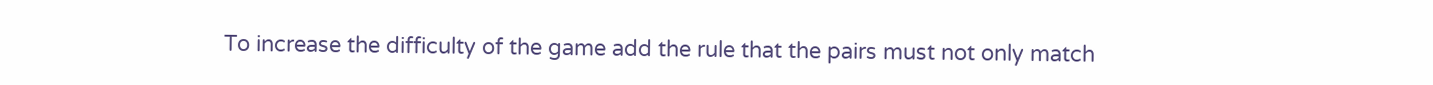To increase the difficulty of the game add the rule that the pairs must not only match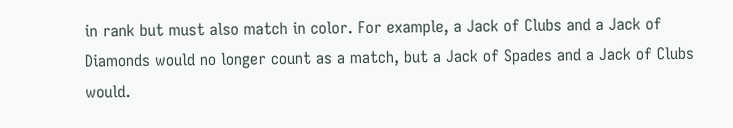in rank but must also match in color. For example, a Jack of Clubs and a Jack of Diamonds would no longer count as a match, but a Jack of Spades and a Jack of Clubs would.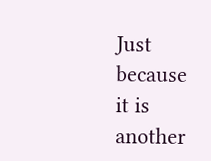Just because it is another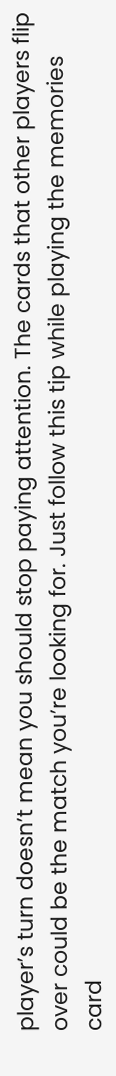player’s turn doesn’t mean you should stop paying attention. The cards that other players flip over could be the match you’re looking for. Just follow this tip while playing the memories card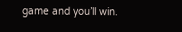game and you’ll win.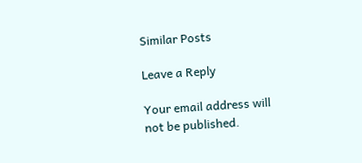Similar Posts

Leave a Reply

Your email address will not be published.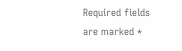Required fields are marked *